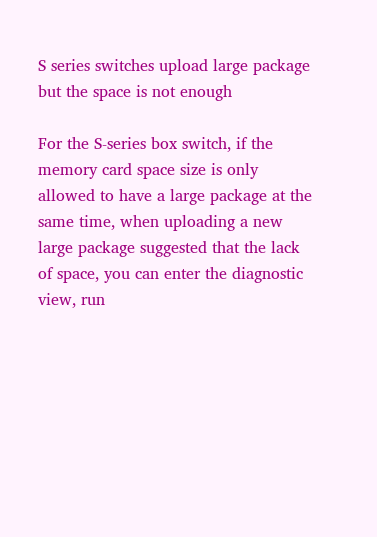S series switches upload large package but the space is not enough

For the S-series box switch, if the memory card space size is only allowed to have a large package at the same time, when uploading a new large package suggested that the lack of space, you can enter the diagnostic view, run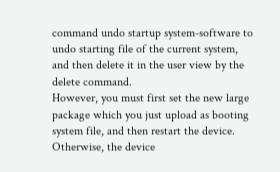command undo startup system-software to undo starting file of the current system, and then delete it in the user view by the delete command.
However, you must first set the new large package which you just upload as booting system file, and then restart the device. Otherwise, the device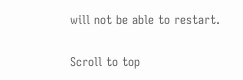will not be able to restart.

Scroll to top